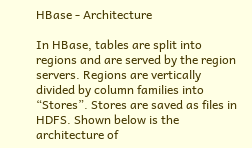HBase - Architecture

In HBase, tables are split into regions and are served by the region servers. Regions are vertically divided by column families into “Stores”. Stores are saved as files in HDFS. Shown below is the architecture of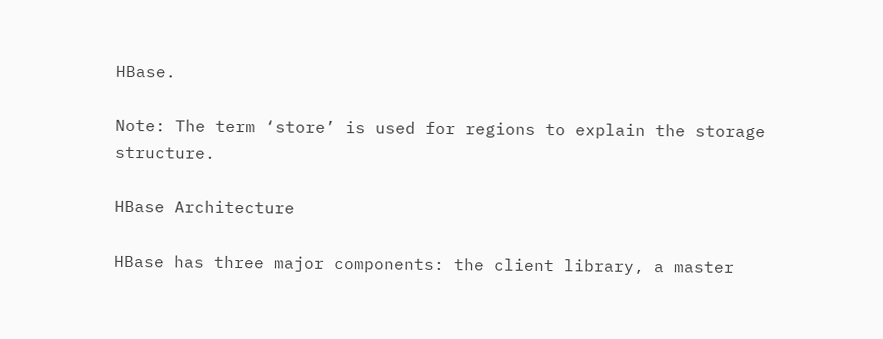HBase.

Note: The term ‘store’ is used for regions to explain the storage structure.

HBase Architecture

HBase has three major components: the client library, a master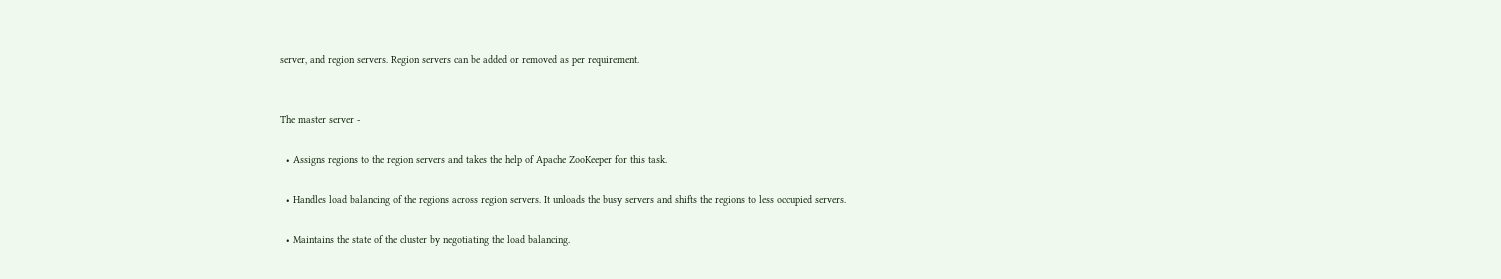server, and region servers. Region servers can be added or removed as per requirement.


The master server -

  • Assigns regions to the region servers and takes the help of Apache ZooKeeper for this task.

  • Handles load balancing of the regions across region servers. It unloads the busy servers and shifts the regions to less occupied servers.

  • Maintains the state of the cluster by negotiating the load balancing.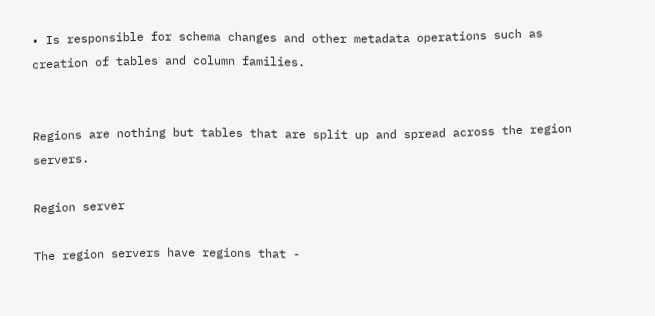• Is responsible for schema changes and other metadata operations such as creation of tables and column families.


Regions are nothing but tables that are split up and spread across the region servers.

Region server

The region servers have regions that -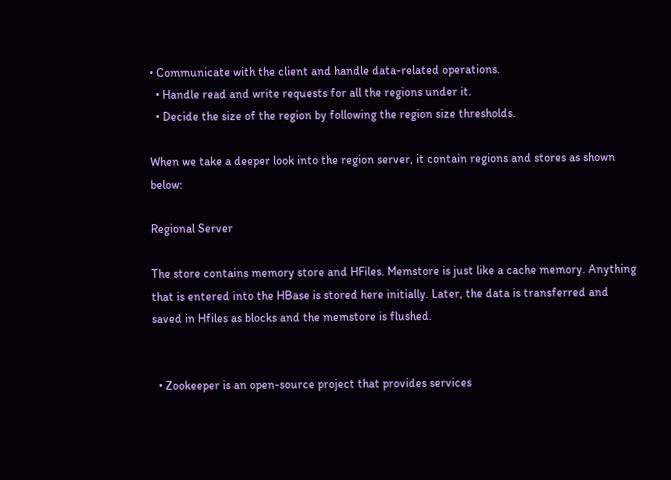• Communicate with the client and handle data-related operations.
  • Handle read and write requests for all the regions under it.
  • Decide the size of the region by following the region size thresholds.

When we take a deeper look into the region server, it contain regions and stores as shown below:

Regional Server

The store contains memory store and HFiles. Memstore is just like a cache memory. Anything that is entered into the HBase is stored here initially. Later, the data is transferred and saved in Hfiles as blocks and the memstore is flushed.


  • Zookeeper is an open-source project that provides services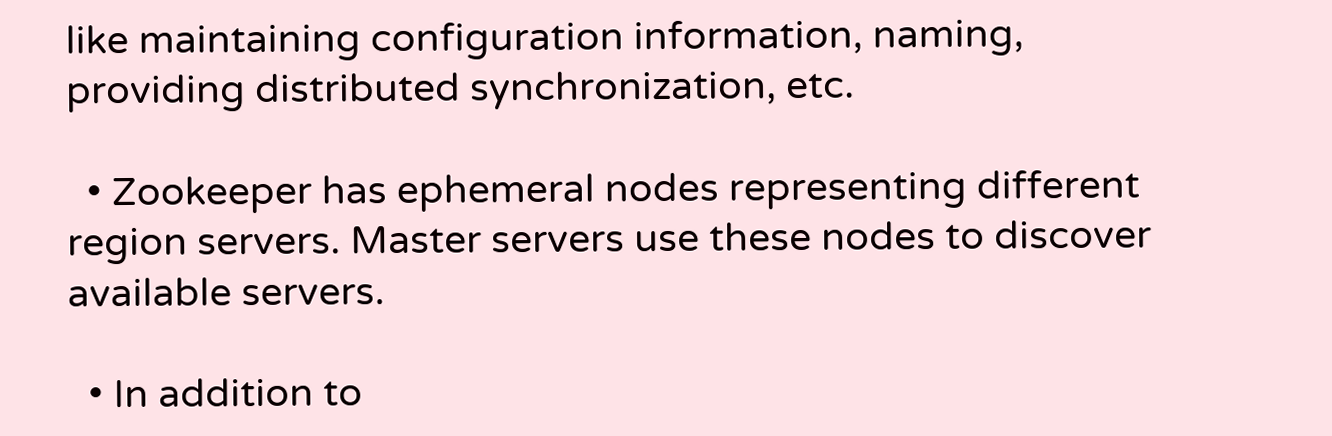like maintaining configuration information, naming, providing distributed synchronization, etc.

  • Zookeeper has ephemeral nodes representing different region servers. Master servers use these nodes to discover available servers.

  • In addition to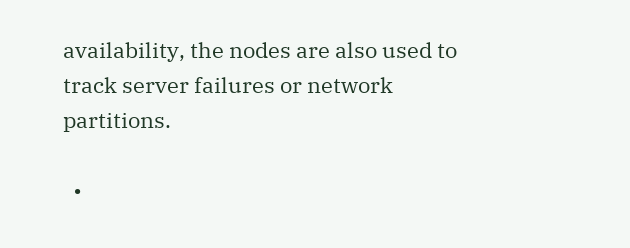availability, the nodes are also used to track server failures or network partitions.

  •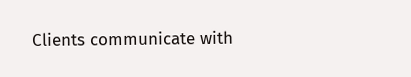Clients communicate with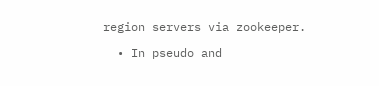region servers via zookeeper.

  • In pseudo and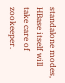standalone modes, HBase itself will take care of zookeeper.